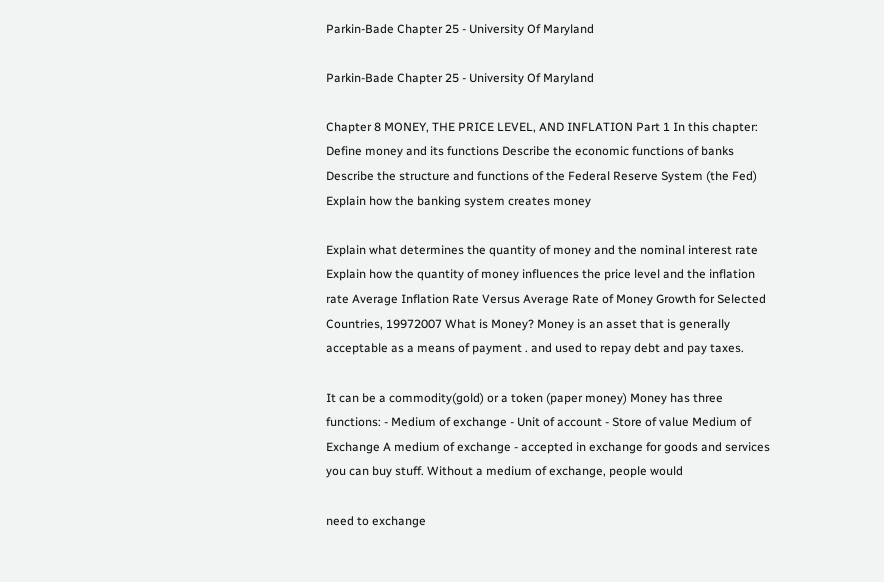Parkin-Bade Chapter 25 - University Of Maryland

Parkin-Bade Chapter 25 - University Of Maryland

Chapter 8 MONEY, THE PRICE LEVEL, AND INFLATION Part 1 In this chapter: Define money and its functions Describe the economic functions of banks Describe the structure and functions of the Federal Reserve System (the Fed) Explain how the banking system creates money

Explain what determines the quantity of money and the nominal interest rate Explain how the quantity of money influences the price level and the inflation rate Average Inflation Rate Versus Average Rate of Money Growth for Selected Countries, 19972007 What is Money? Money is an asset that is generally acceptable as a means of payment . and used to repay debt and pay taxes.

It can be a commodity(gold) or a token (paper money) Money has three functions: - Medium of exchange - Unit of account - Store of value Medium of Exchange A medium of exchange - accepted in exchange for goods and services you can buy stuff. Without a medium of exchange, people would

need to exchange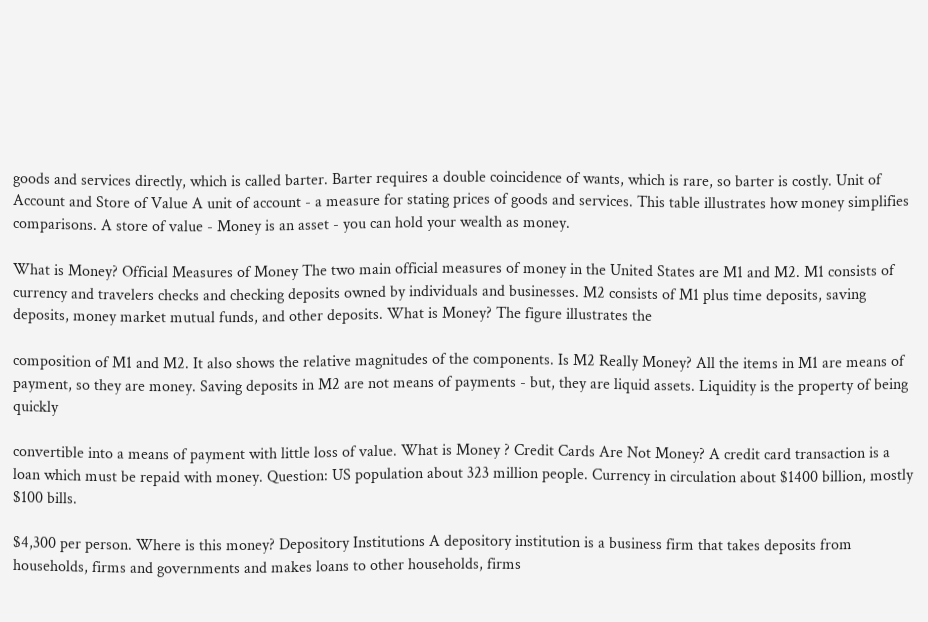goods and services directly, which is called barter. Barter requires a double coincidence of wants, which is rare, so barter is costly. Unit of Account and Store of Value A unit of account - a measure for stating prices of goods and services. This table illustrates how money simplifies comparisons. A store of value - Money is an asset - you can hold your wealth as money.

What is Money? Official Measures of Money The two main official measures of money in the United States are M1 and M2. M1 consists of currency and travelers checks and checking deposits owned by individuals and businesses. M2 consists of M1 plus time deposits, saving deposits, money market mutual funds, and other deposits. What is Money? The figure illustrates the

composition of M1 and M2. It also shows the relative magnitudes of the components. Is M2 Really Money? All the items in M1 are means of payment, so they are money. Saving deposits in M2 are not means of payments - but, they are liquid assets. Liquidity is the property of being quickly

convertible into a means of payment with little loss of value. What is Money ? Credit Cards Are Not Money? A credit card transaction is a loan which must be repaid with money. Question: US population about 323 million people. Currency in circulation about $1400 billion, mostly $100 bills.

$4,300 per person. Where is this money? Depository Institutions A depository institution is a business firm that takes deposits from households, firms and governments and makes loans to other households, firms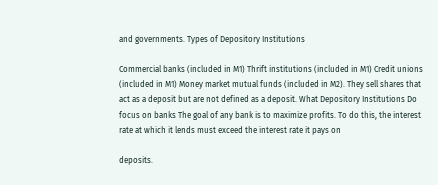and governments. Types of Depository Institutions

Commercial banks (included in M1) Thrift institutions (included in M1) Credit unions (included in M1) Money market mutual funds (included in M2). They sell shares that act as a deposit but are not defined as a deposit. What Depository Institutions Do focus on banks The goal of any bank is to maximize profits. To do this, the interest rate at which it lends must exceed the interest rate it pays on

deposits.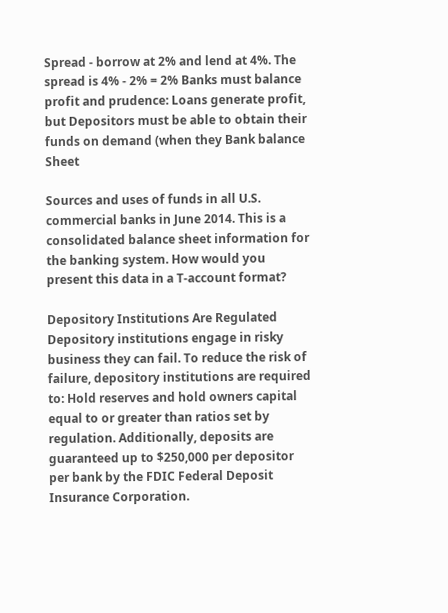Spread - borrow at 2% and lend at 4%. The spread is 4% - 2% = 2% Banks must balance profit and prudence: Loans generate profit, but Depositors must be able to obtain their funds on demand (when they Bank balance Sheet

Sources and uses of funds in all U.S. commercial banks in June 2014. This is a consolidated balance sheet information for the banking system. How would you present this data in a T-account format?

Depository Institutions Are Regulated Depository institutions engage in risky business they can fail. To reduce the risk of failure, depository institutions are required to: Hold reserves and hold owners capital equal to or greater than ratios set by regulation. Additionally, deposits are guaranteed up to $250,000 per depositor per bank by the FDIC Federal Deposit Insurance Corporation.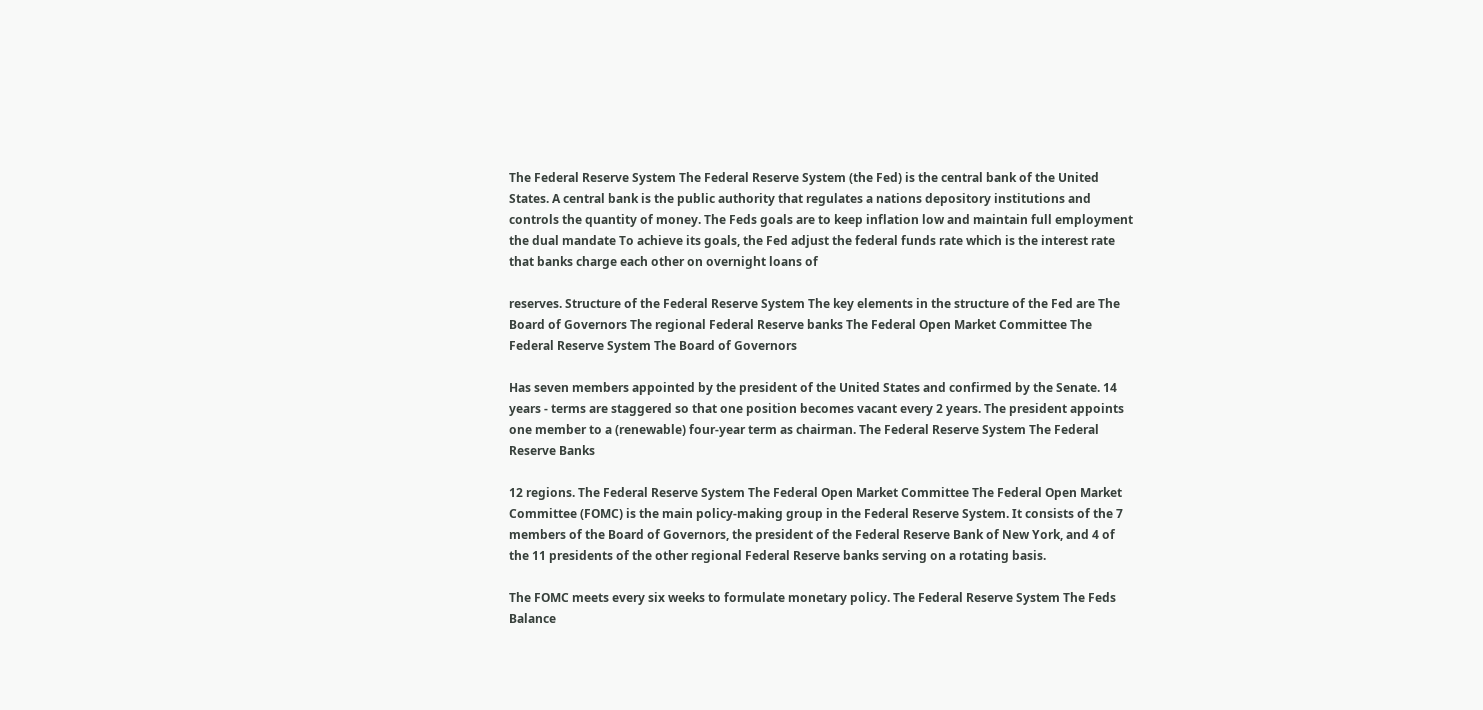The Federal Reserve System The Federal Reserve System (the Fed) is the central bank of the United States. A central bank is the public authority that regulates a nations depository institutions and controls the quantity of money. The Feds goals are to keep inflation low and maintain full employment the dual mandate To achieve its goals, the Fed adjust the federal funds rate which is the interest rate that banks charge each other on overnight loans of

reserves. Structure of the Federal Reserve System The key elements in the structure of the Fed are The Board of Governors The regional Federal Reserve banks The Federal Open Market Committee The Federal Reserve System The Board of Governors

Has seven members appointed by the president of the United States and confirmed by the Senate. 14 years - terms are staggered so that one position becomes vacant every 2 years. The president appoints one member to a (renewable) four-year term as chairman. The Federal Reserve System The Federal Reserve Banks

12 regions. The Federal Reserve System The Federal Open Market Committee The Federal Open Market Committee (FOMC) is the main policy-making group in the Federal Reserve System. It consists of the 7 members of the Board of Governors, the president of the Federal Reserve Bank of New York, and 4 of the 11 presidents of the other regional Federal Reserve banks serving on a rotating basis.

The FOMC meets every six weeks to formulate monetary policy. The Federal Reserve System The Feds Balance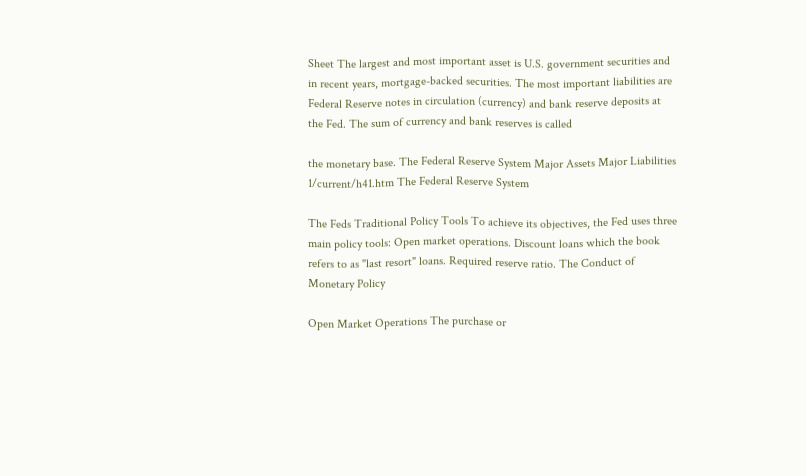Sheet The largest and most important asset is U.S. government securities and in recent years, mortgage-backed securities. The most important liabilities are Federal Reserve notes in circulation (currency) and bank reserve deposits at the Fed. The sum of currency and bank reserves is called

the monetary base. The Federal Reserve System Major Assets Major Liabilities 1/current/h41.htm The Federal Reserve System

The Feds Traditional Policy Tools To achieve its objectives, the Fed uses three main policy tools: Open market operations. Discount loans which the book refers to as "last resort" loans. Required reserve ratio. The Conduct of Monetary Policy

Open Market Operations The purchase or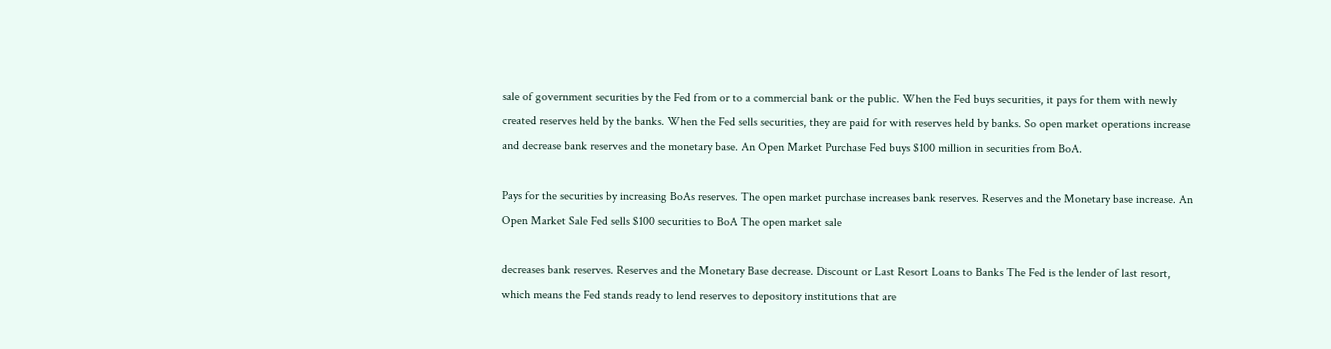sale of government securities by the Fed from or to a commercial bank or the public. When the Fed buys securities, it pays for them with newly created reserves held by the banks. When the Fed sells securities, they are paid for with reserves held by banks. So open market operations increase and decrease bank reserves and the monetary base. An Open Market Purchase Fed buys $100 million in securities from BoA.

Pays for the securities by increasing BoAs reserves. The open market purchase increases bank reserves. Reserves and the Monetary base increase. An Open Market Sale Fed sells $100 securities to BoA The open market sale

decreases bank reserves. Reserves and the Monetary Base decrease. Discount or Last Resort Loans to Banks The Fed is the lender of last resort, which means the Fed stands ready to lend reserves to depository institutions that are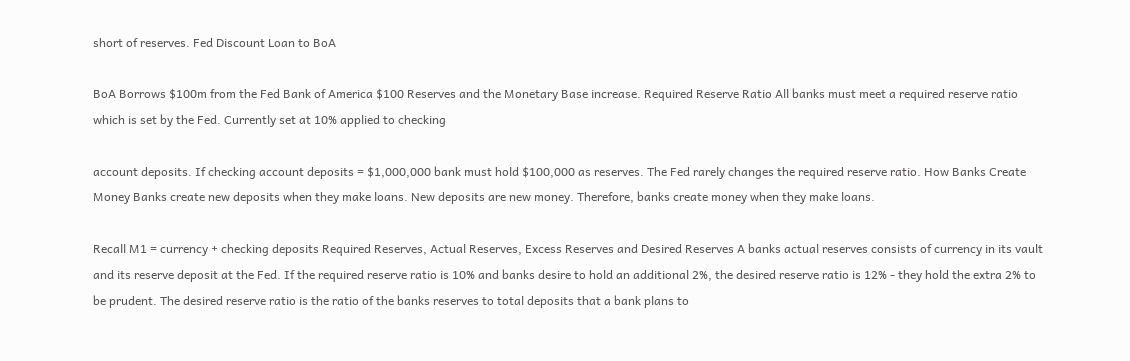short of reserves. Fed Discount Loan to BoA

BoA Borrows $100m from the Fed Bank of America $100 Reserves and the Monetary Base increase. Required Reserve Ratio All banks must meet a required reserve ratio which is set by the Fed. Currently set at 10% applied to checking

account deposits. If checking account deposits = $1,000,000 bank must hold $100,000 as reserves. The Fed rarely changes the required reserve ratio. How Banks Create Money Banks create new deposits when they make loans. New deposits are new money. Therefore, banks create money when they make loans.

Recall M1 = currency + checking deposits Required Reserves, Actual Reserves, Excess Reserves and Desired Reserves A banks actual reserves consists of currency in its vault and its reserve deposit at the Fed. If the required reserve ratio is 10% and banks desire to hold an additional 2%, the desired reserve ratio is 12% - they hold the extra 2% to be prudent. The desired reserve ratio is the ratio of the banks reserves to total deposits that a bank plans to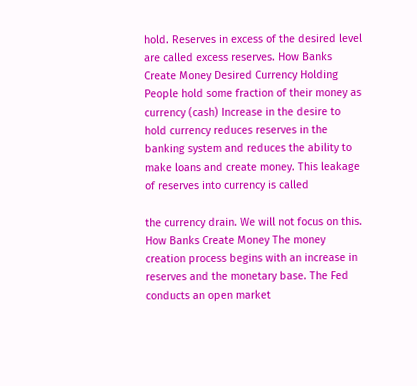hold. Reserves in excess of the desired level are called excess reserves. How Banks Create Money Desired Currency Holding People hold some fraction of their money as currency (cash) Increase in the desire to hold currency reduces reserves in the banking system and reduces the ability to make loans and create money. This leakage of reserves into currency is called

the currency drain. We will not focus on this. How Banks Create Money The money creation process begins with an increase in reserves and the monetary base. The Fed conducts an open market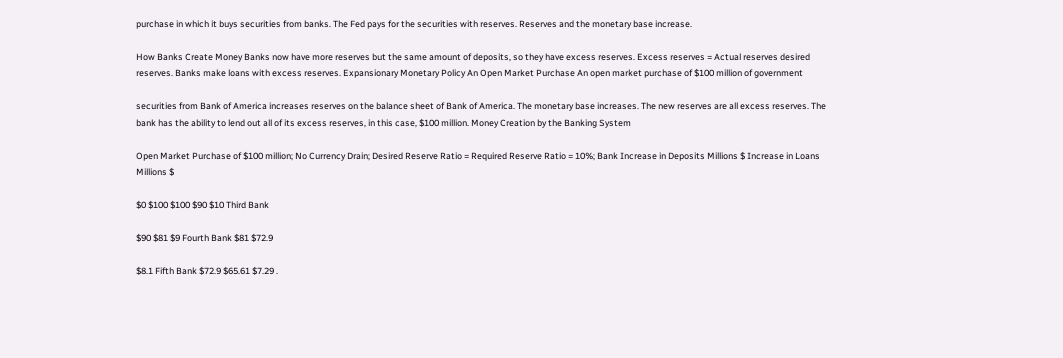purchase in which it buys securities from banks. The Fed pays for the securities with reserves. Reserves and the monetary base increase.

How Banks Create Money Banks now have more reserves but the same amount of deposits, so they have excess reserves. Excess reserves = Actual reserves desired reserves. Banks make loans with excess reserves. Expansionary Monetary Policy An Open Market Purchase An open market purchase of $100 million of government

securities from Bank of America increases reserves on the balance sheet of Bank of America. The monetary base increases. The new reserves are all excess reserves. The bank has the ability to lend out all of its excess reserves, in this case, $100 million. Money Creation by the Banking System

Open Market Purchase of $100 million; No Currency Drain; Desired Reserve Ratio = Required Reserve Ratio = 10%; Bank Increase in Deposits Millions $ Increase in Loans Millions $

$0 $100 $100 $90 $10 Third Bank

$90 $81 $9 Fourth Bank $81 $72.9

$8.1 Fifth Bank $72.9 $65.61 $7.29 .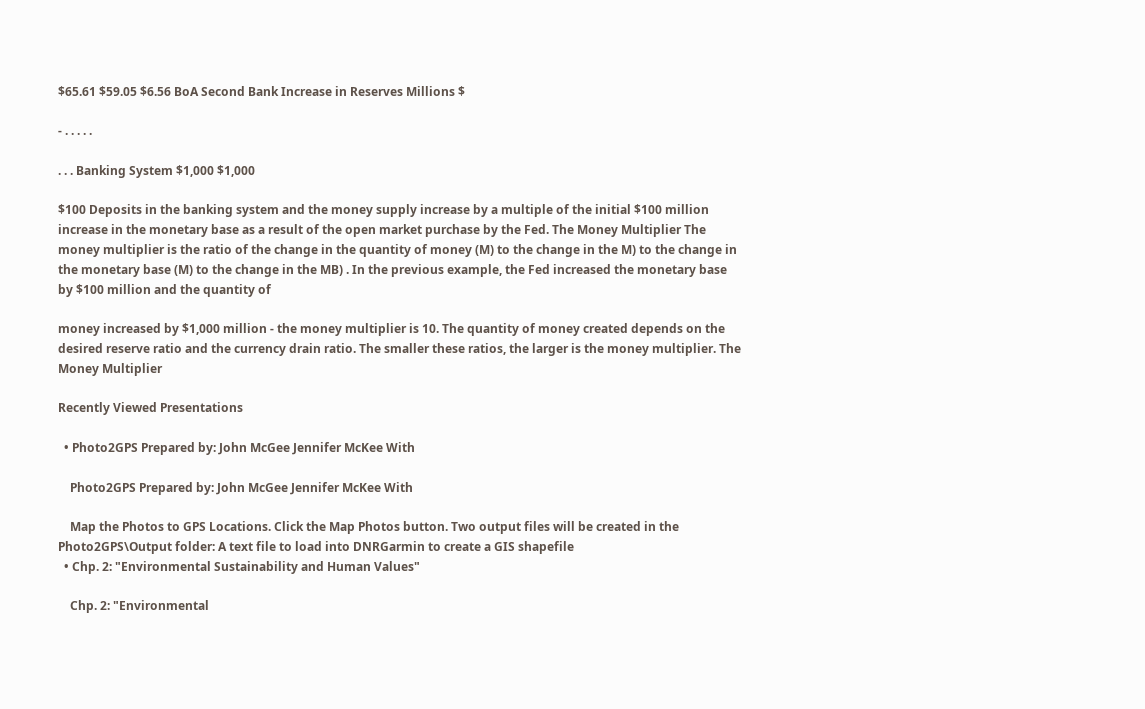$65.61 $59.05 $6.56 BoA Second Bank Increase in Reserves Millions $

- . . . . .

. . . Banking System $1,000 $1,000

$100 Deposits in the banking system and the money supply increase by a multiple of the initial $100 million increase in the monetary base as a result of the open market purchase by the Fed. The Money Multiplier The money multiplier is the ratio of the change in the quantity of money (M) to the change in the M) to the change in the monetary base (M) to the change in the MB) . In the previous example, the Fed increased the monetary base by $100 million and the quantity of

money increased by $1,000 million - the money multiplier is 10. The quantity of money created depends on the desired reserve ratio and the currency drain ratio. The smaller these ratios, the larger is the money multiplier. The Money Multiplier

Recently Viewed Presentations

  • Photo2GPS Prepared by: John McGee Jennifer McKee With

    Photo2GPS Prepared by: John McGee Jennifer McKee With

    Map the Photos to GPS Locations. Click the Map Photos button. Two output files will be created in the Photo2GPS\Output folder: A text file to load into DNRGarmin to create a GIS shapefile
  • Chp. 2: "Environmental Sustainability and Human Values"

    Chp. 2: "Environmental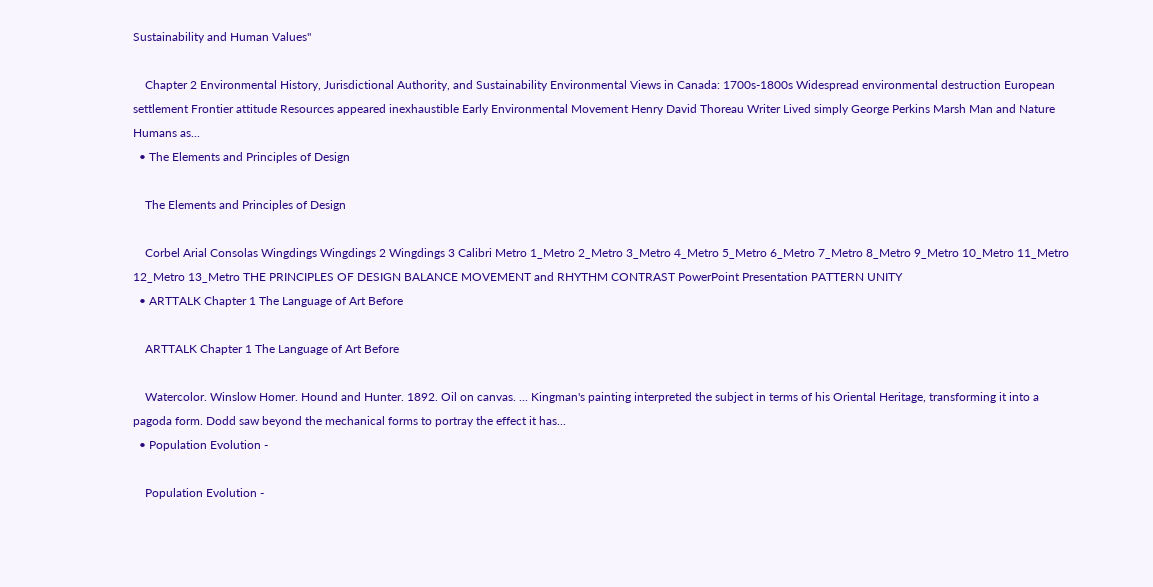Sustainability and Human Values"

    Chapter 2 Environmental History, Jurisdictional Authority, and Sustainability Environmental Views in Canada: 1700s-1800s Widespread environmental destruction European settlement Frontier attitude Resources appeared inexhaustible Early Environmental Movement Henry David Thoreau Writer Lived simply George Perkins Marsh Man and Nature Humans as...
  • The Elements and Principles of Design

    The Elements and Principles of Design

    Corbel Arial Consolas Wingdings Wingdings 2 Wingdings 3 Calibri Metro 1_Metro 2_Metro 3_Metro 4_Metro 5_Metro 6_Metro 7_Metro 8_Metro 9_Metro 10_Metro 11_Metro 12_Metro 13_Metro THE PRINCIPLES OF DESIGN BALANCE MOVEMENT and RHYTHM CONTRAST PowerPoint Presentation PATTERN UNITY
  • ARTTALK Chapter 1 The Language of Art Before

    ARTTALK Chapter 1 The Language of Art Before

    Watercolor. Winslow Homer. Hound and Hunter. 1892. Oil on canvas. ... Kingman's painting interpreted the subject in terms of his Oriental Heritage, transforming it into a pagoda form. Dodd saw beyond the mechanical forms to portray the effect it has...
  • Population Evolution -

    Population Evolution -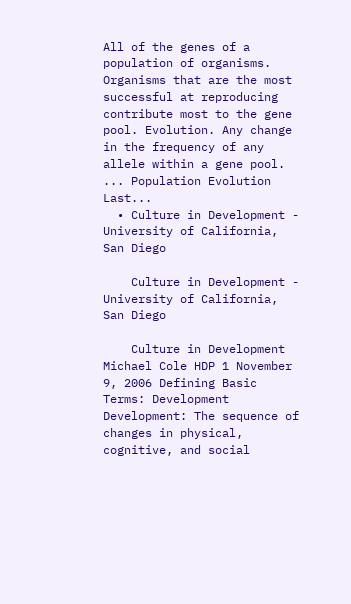All of the genes of a population of organisms. Organisms that are the most successful at reproducing contribute most to the gene pool. Evolution. Any change in the frequency of any allele within a gene pool. ... Population Evolution Last...
  • Culture in Development - University of California, San Diego

    Culture in Development - University of California, San Diego

    Culture in Development Michael Cole HDP 1 November 9, 2006 Defining Basic Terms: Development Development: The sequence of changes in physical, cognitive, and social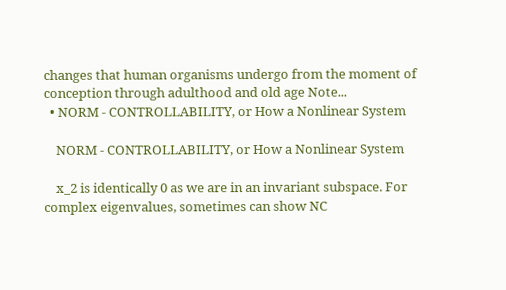changes that human organisms undergo from the moment of conception through adulthood and old age Note...
  • NORM - CONTROLLABILITY, or How a Nonlinear System

    NORM - CONTROLLABILITY, or How a Nonlinear System

    x_2 is identically 0 as we are in an invariant subspace. For complex eigenvalues, sometimes can show NC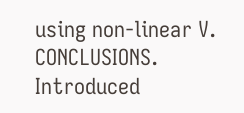using non-linear V. CONCLUSIONS. Introduced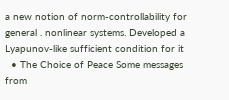a new notion of norm-controllability for general . nonlinear systems. Developed a Lyapunov-like sufficient condition for it
  • The Choice of Peace Some messages from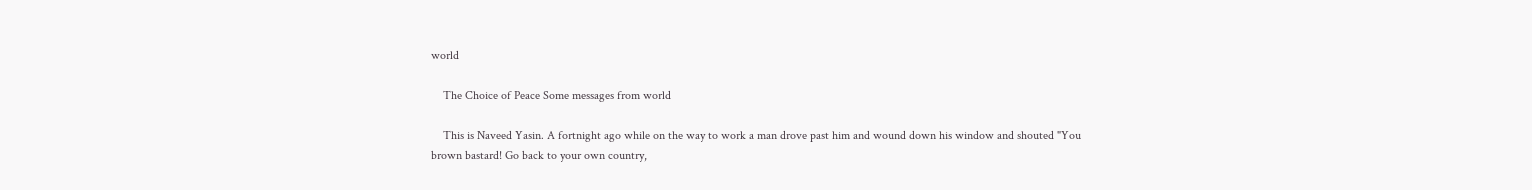world

    The Choice of Peace Some messages from world

    This is Naveed Yasin. A fortnight ago while on the way to work a man drove past him and wound down his window and shouted "You brown bastard! Go back to your own country,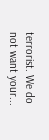terrorist. We do not want your...